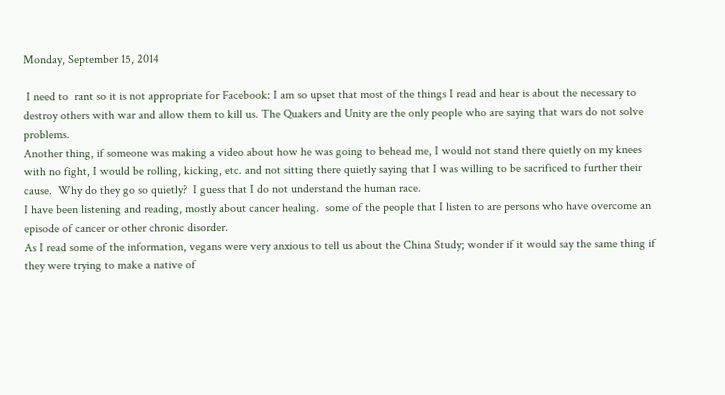Monday, September 15, 2014

 I need to  rant so it is not appropriate for Facebook: I am so upset that most of the things I read and hear is about the necessary to destroy others with war and allow them to kill us. The Quakers and Unity are the only people who are saying that wars do not solve problems.
Another thing, if someone was making a video about how he was going to behead me, I would not stand there quietly on my knees with no fight, I would be rolling, kicking, etc. and not sitting there quietly saying that I was willing to be sacrificed to further their cause.  Why do they go so quietly?  I guess that I do not understand the human race.
I have been listening and reading, mostly about cancer healing.  some of the people that I listen to are persons who have overcome an episode of cancer or other chronic disorder.
As I read some of the information, vegans were very anxious to tell us about the China Study; wonder if it would say the same thing if they were trying to make a native of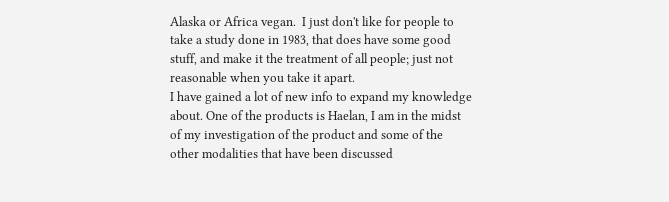Alaska or Africa vegan.  I just don't like for people to take a study done in 1983, that does have some good stuff, and make it the treatment of all people; just not reasonable when you take it apart.
I have gained a lot of new info to expand my knowledge about. One of the products is Haelan, I am in the midst of my investigation of the product and some of the other modalities that have been discussed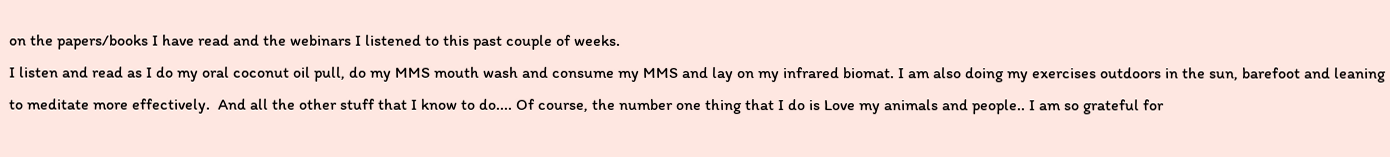on the papers/books I have read and the webinars I listened to this past couple of weeks.
I listen and read as I do my oral coconut oil pull, do my MMS mouth wash and consume my MMS and lay on my infrared biomat. I am also doing my exercises outdoors in the sun, barefoot and leaning to meditate more effectively.  And all the other stuff that I know to do.... Of course, the number one thing that I do is Love my animals and people.. I am so grateful for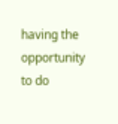having the opportunity to do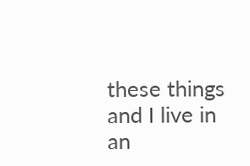these things and I live in an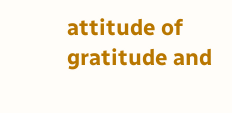attitude of gratitude and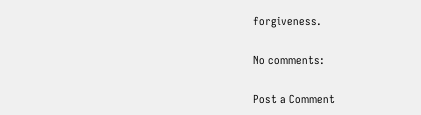forgiveness.

No comments:

Post a Comment